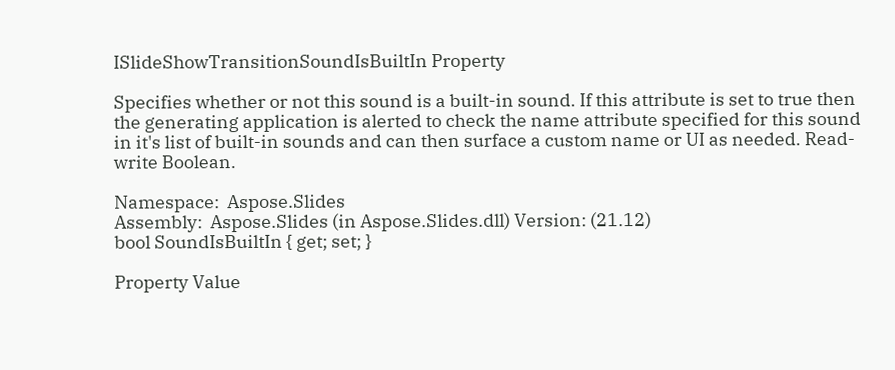ISlideShowTransitionSoundIsBuiltIn Property

Specifies whether or not this sound is a built-in sound. If this attribute is set to true then the generating application is alerted to check the name attribute specified for this sound in it's list of built-in sounds and can then surface a custom name or UI as needed. Read-write Boolean.

Namespace:  Aspose.Slides
Assembly:  Aspose.Slides (in Aspose.Slides.dll) Version: (21.12)
bool SoundIsBuiltIn { get; set; }

Property Value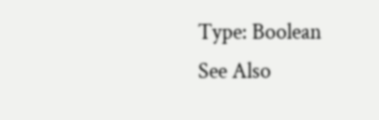Type: Boolean
See Also